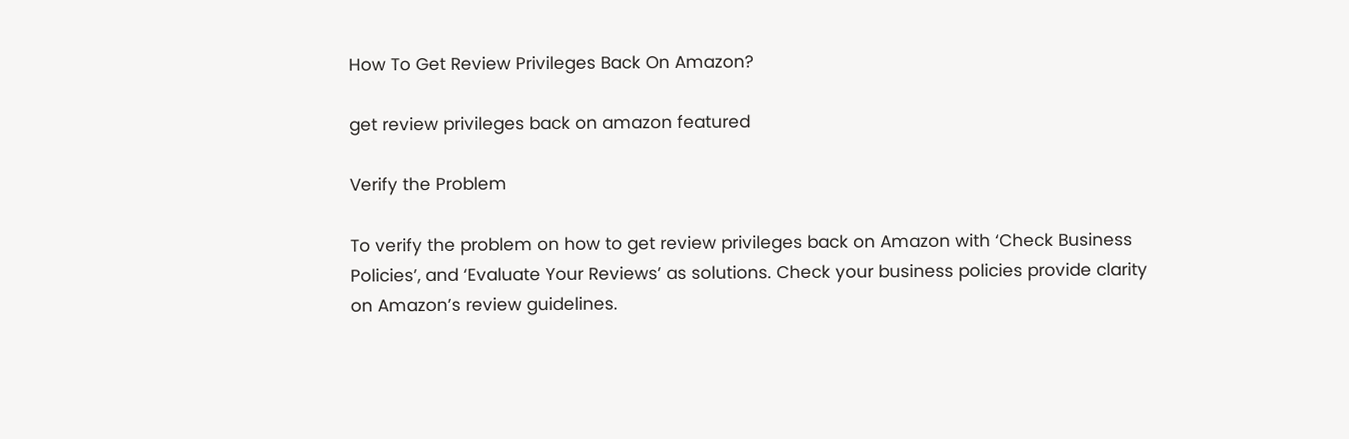How To Get Review Privileges Back On Amazon?

get review privileges back on amazon featured

Verify the Problem

To verify the problem on how to get review privileges back on Amazon with ‘Check Business Policies’, and ‘Evaluate Your Reviews’ as solutions. Check your business policies provide clarity on Amazon’s review guidelines.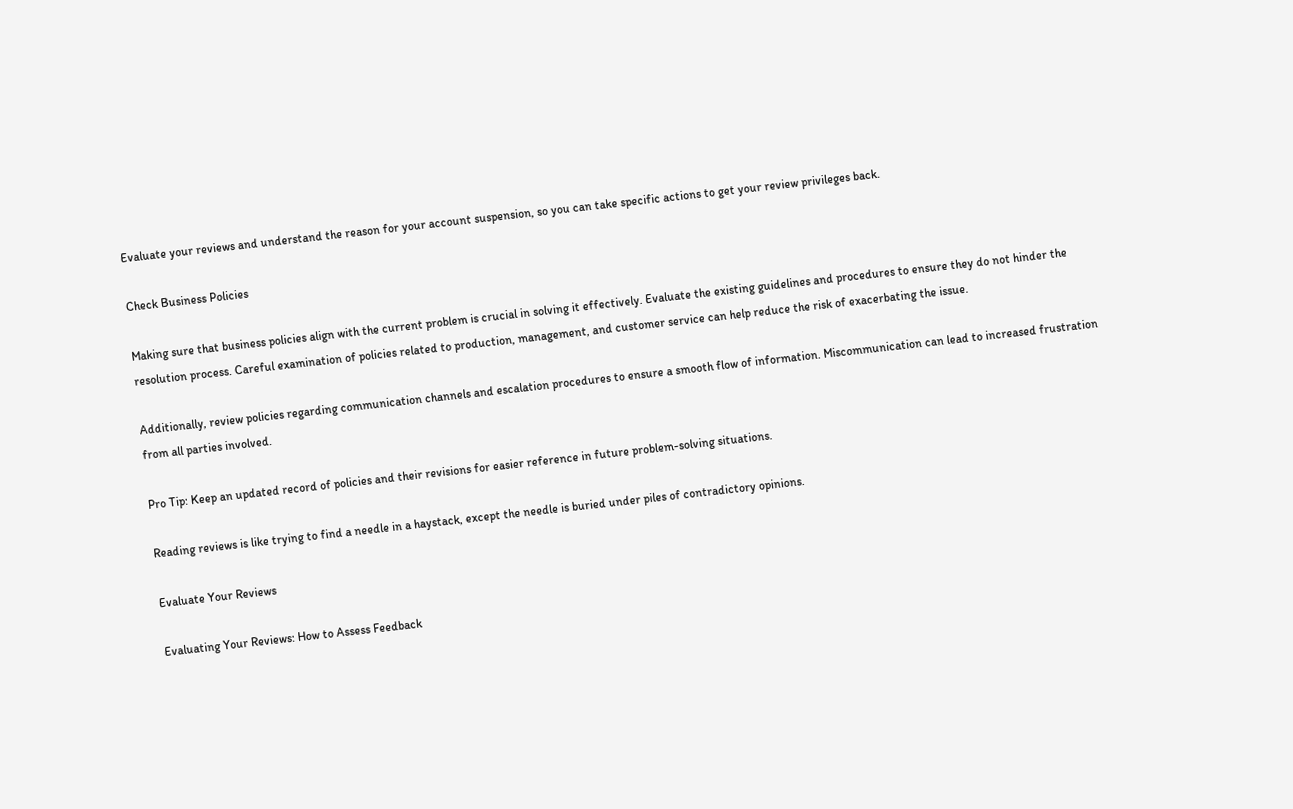Evaluate your reviews and understand the reason for your account suspension, so you can take specific actions to get your review privileges back.

Check Business Policies

Making sure that business policies align with the current problem is crucial in solving it effectively. Evaluate the existing guidelines and procedures to ensure they do not hinder the resolution process. Careful examination of policies related to production, management, and customer service can help reduce the risk of exacerbating the issue.

Additionally, review policies regarding communication channels and escalation procedures to ensure a smooth flow of information. Miscommunication can lead to increased frustration from all parties involved.

Pro Tip: Keep an updated record of policies and their revisions for easier reference in future problem-solving situations.

Reading reviews is like trying to find a needle in a haystack, except the needle is buried under piles of contradictory opinions.

Evaluate Your Reviews

Evaluating Your Reviews: How to Assess Feedback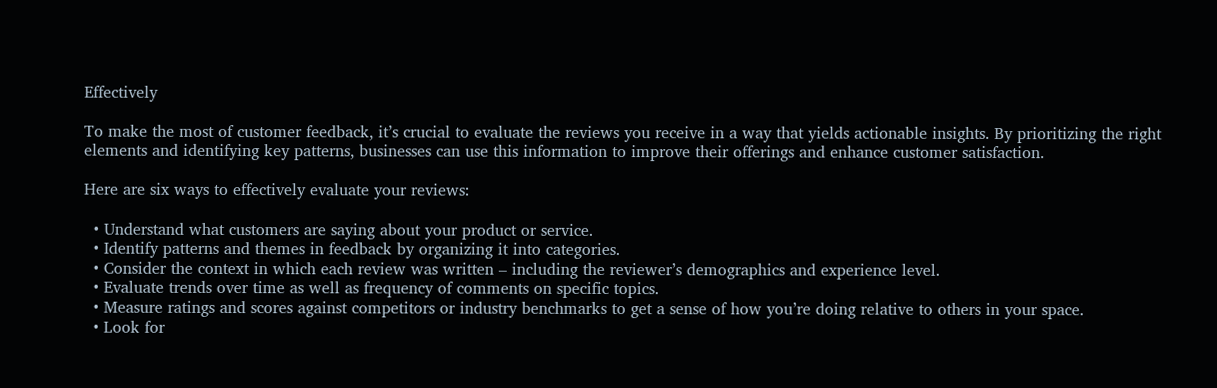Effectively

To make the most of customer feedback, it’s crucial to evaluate the reviews you receive in a way that yields actionable insights. By prioritizing the right elements and identifying key patterns, businesses can use this information to improve their offerings and enhance customer satisfaction.

Here are six ways to effectively evaluate your reviews:

  • Understand what customers are saying about your product or service.
  • Identify patterns and themes in feedback by organizing it into categories.
  • Consider the context in which each review was written – including the reviewer’s demographics and experience level.
  • Evaluate trends over time as well as frequency of comments on specific topics.
  • Measure ratings and scores against competitors or industry benchmarks to get a sense of how you’re doing relative to others in your space.
  • Look for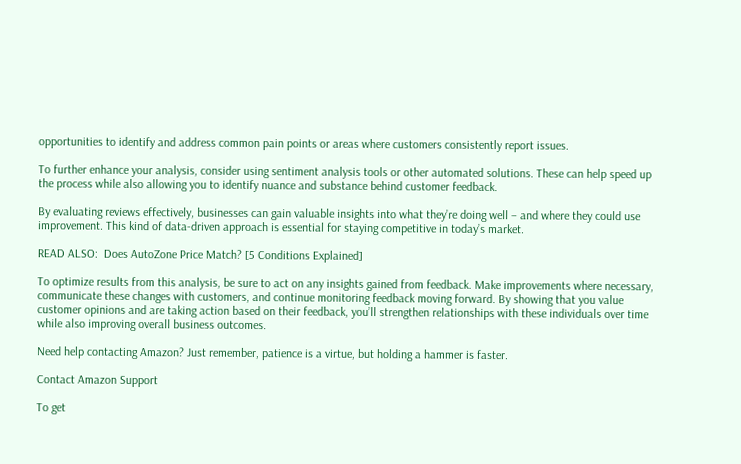opportunities to identify and address common pain points or areas where customers consistently report issues.

To further enhance your analysis, consider using sentiment analysis tools or other automated solutions. These can help speed up the process while also allowing you to identify nuance and substance behind customer feedback.

By evaluating reviews effectively, businesses can gain valuable insights into what they’re doing well – and where they could use improvement. This kind of data-driven approach is essential for staying competitive in today’s market.

READ ALSO:  Does AutoZone Price Match? [5 Conditions Explained]

To optimize results from this analysis, be sure to act on any insights gained from feedback. Make improvements where necessary, communicate these changes with customers, and continue monitoring feedback moving forward. By showing that you value customer opinions and are taking action based on their feedback, you’ll strengthen relationships with these individuals over time while also improving overall business outcomes.

Need help contacting Amazon? Just remember, patience is a virtue, but holding a hammer is faster.

Contact Amazon Support

To get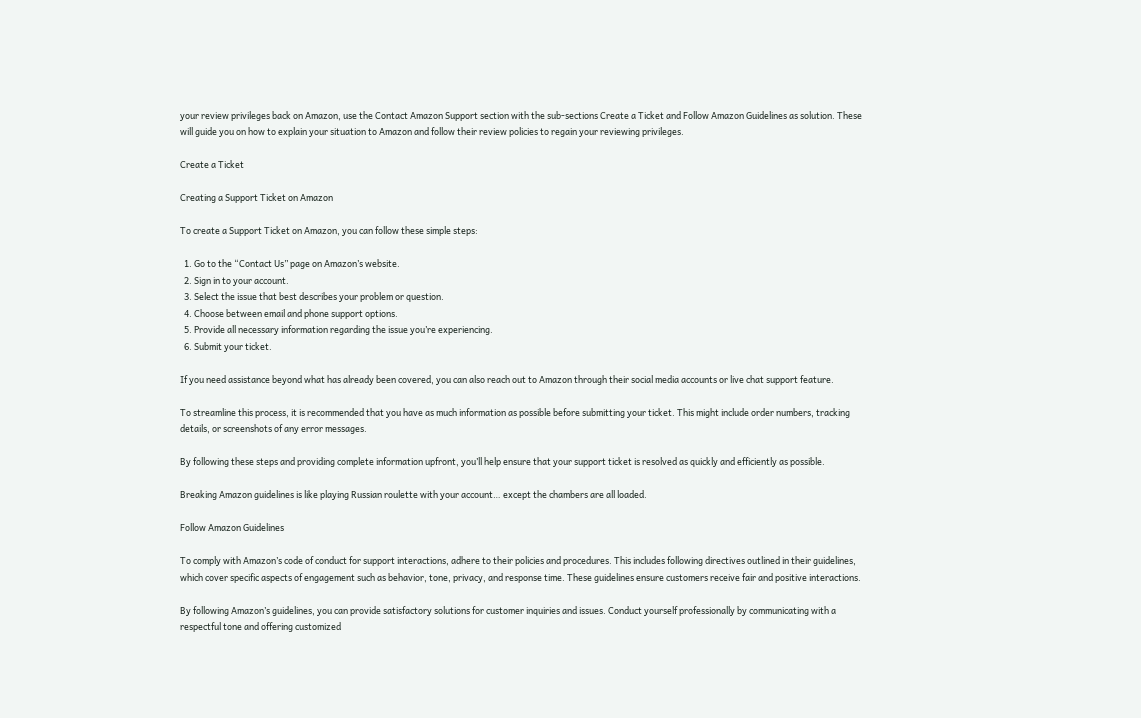your review privileges back on Amazon, use the Contact Amazon Support section with the sub-sections Create a Ticket and Follow Amazon Guidelines as solution. These will guide you on how to explain your situation to Amazon and follow their review policies to regain your reviewing privileges.

Create a Ticket

Creating a Support Ticket on Amazon

To create a Support Ticket on Amazon, you can follow these simple steps:

  1. Go to the “Contact Us” page on Amazon’s website.
  2. Sign in to your account.
  3. Select the issue that best describes your problem or question.
  4. Choose between email and phone support options.
  5. Provide all necessary information regarding the issue you’re experiencing.
  6. Submit your ticket.

If you need assistance beyond what has already been covered, you can also reach out to Amazon through their social media accounts or live chat support feature.

To streamline this process, it is recommended that you have as much information as possible before submitting your ticket. This might include order numbers, tracking details, or screenshots of any error messages.

By following these steps and providing complete information upfront, you’ll help ensure that your support ticket is resolved as quickly and efficiently as possible.

Breaking Amazon guidelines is like playing Russian roulette with your account… except the chambers are all loaded.

Follow Amazon Guidelines

To comply with Amazon’s code of conduct for support interactions, adhere to their policies and procedures. This includes following directives outlined in their guidelines, which cover specific aspects of engagement such as behavior, tone, privacy, and response time. These guidelines ensure customers receive fair and positive interactions.

By following Amazon’s guidelines, you can provide satisfactory solutions for customer inquiries and issues. Conduct yourself professionally by communicating with a respectful tone and offering customized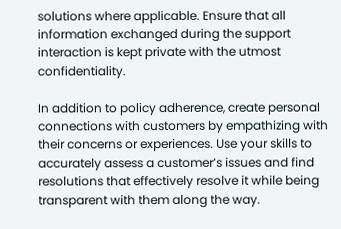solutions where applicable. Ensure that all information exchanged during the support interaction is kept private with the utmost confidentiality.

In addition to policy adherence, create personal connections with customers by empathizing with their concerns or experiences. Use your skills to accurately assess a customer’s issues and find resolutions that effectively resolve it while being transparent with them along the way.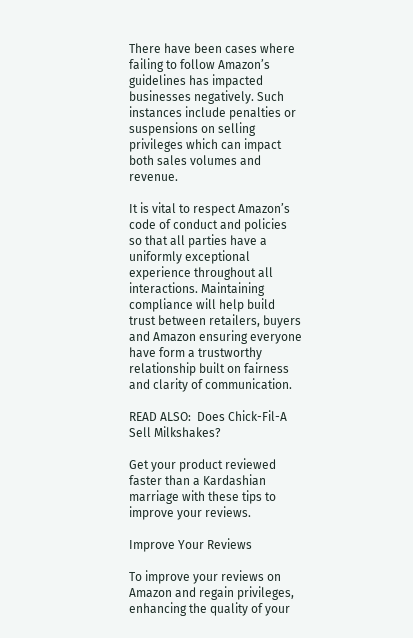There have been cases where failing to follow Amazon’s guidelines has impacted businesses negatively. Such instances include penalties or suspensions on selling privileges which can impact both sales volumes and revenue.

It is vital to respect Amazon’s code of conduct and policies so that all parties have a uniformly exceptional experience throughout all interactions. Maintaining compliance will help build trust between retailers, buyers and Amazon ensuring everyone have form a trustworthy relationship built on fairness and clarity of communication.

READ ALSO:  Does Chick-Fil-A Sell Milkshakes?

Get your product reviewed faster than a Kardashian marriage with these tips to improve your reviews.

Improve Your Reviews

To improve your reviews on Amazon and regain privileges, enhancing the quality of your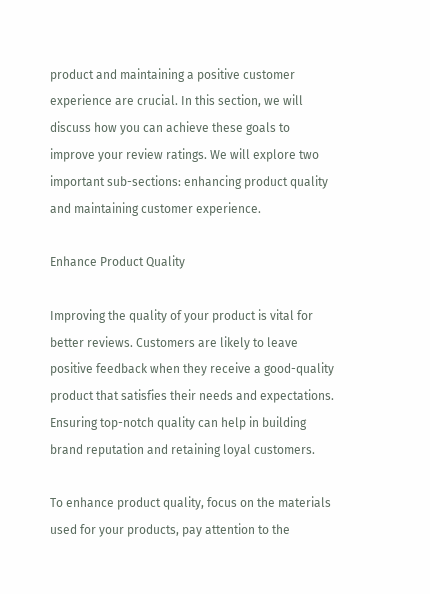product and maintaining a positive customer experience are crucial. In this section, we will discuss how you can achieve these goals to improve your review ratings. We will explore two important sub-sections: enhancing product quality and maintaining customer experience.

Enhance Product Quality

Improving the quality of your product is vital for better reviews. Customers are likely to leave positive feedback when they receive a good-quality product that satisfies their needs and expectations. Ensuring top-notch quality can help in building brand reputation and retaining loyal customers.

To enhance product quality, focus on the materials used for your products, pay attention to the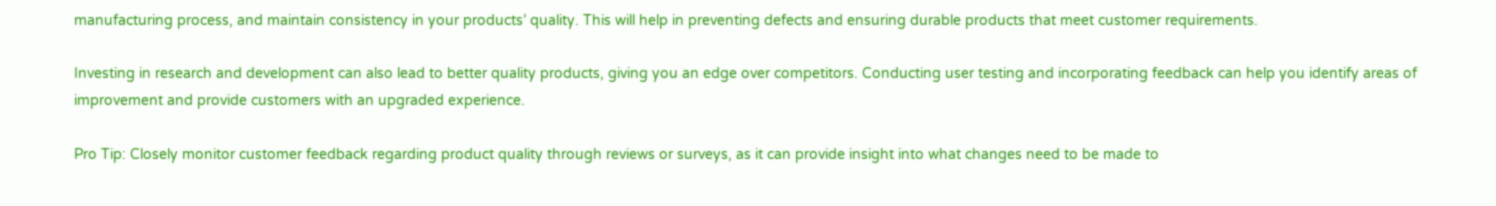manufacturing process, and maintain consistency in your products’ quality. This will help in preventing defects and ensuring durable products that meet customer requirements.

Investing in research and development can also lead to better quality products, giving you an edge over competitors. Conducting user testing and incorporating feedback can help you identify areas of improvement and provide customers with an upgraded experience.

Pro Tip: Closely monitor customer feedback regarding product quality through reviews or surveys, as it can provide insight into what changes need to be made to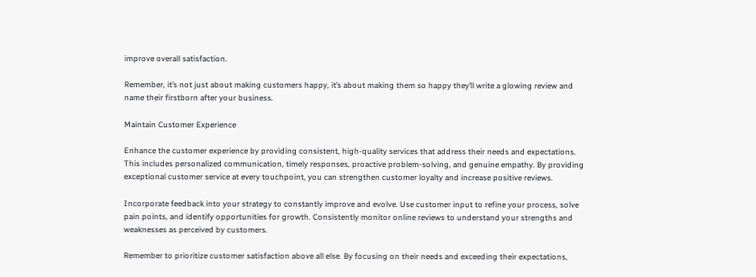improve overall satisfaction.

Remember, it’s not just about making customers happy, it’s about making them so happy they’ll write a glowing review and name their firstborn after your business.

Maintain Customer Experience

Enhance the customer experience by providing consistent, high-quality services that address their needs and expectations. This includes personalized communication, timely responses, proactive problem-solving, and genuine empathy. By providing exceptional customer service at every touchpoint, you can strengthen customer loyalty and increase positive reviews.

Incorporate feedback into your strategy to constantly improve and evolve. Use customer input to refine your process, solve pain points, and identify opportunities for growth. Consistently monitor online reviews to understand your strengths and weaknesses as perceived by customers.

Remember to prioritize customer satisfaction above all else. By focusing on their needs and exceeding their expectations,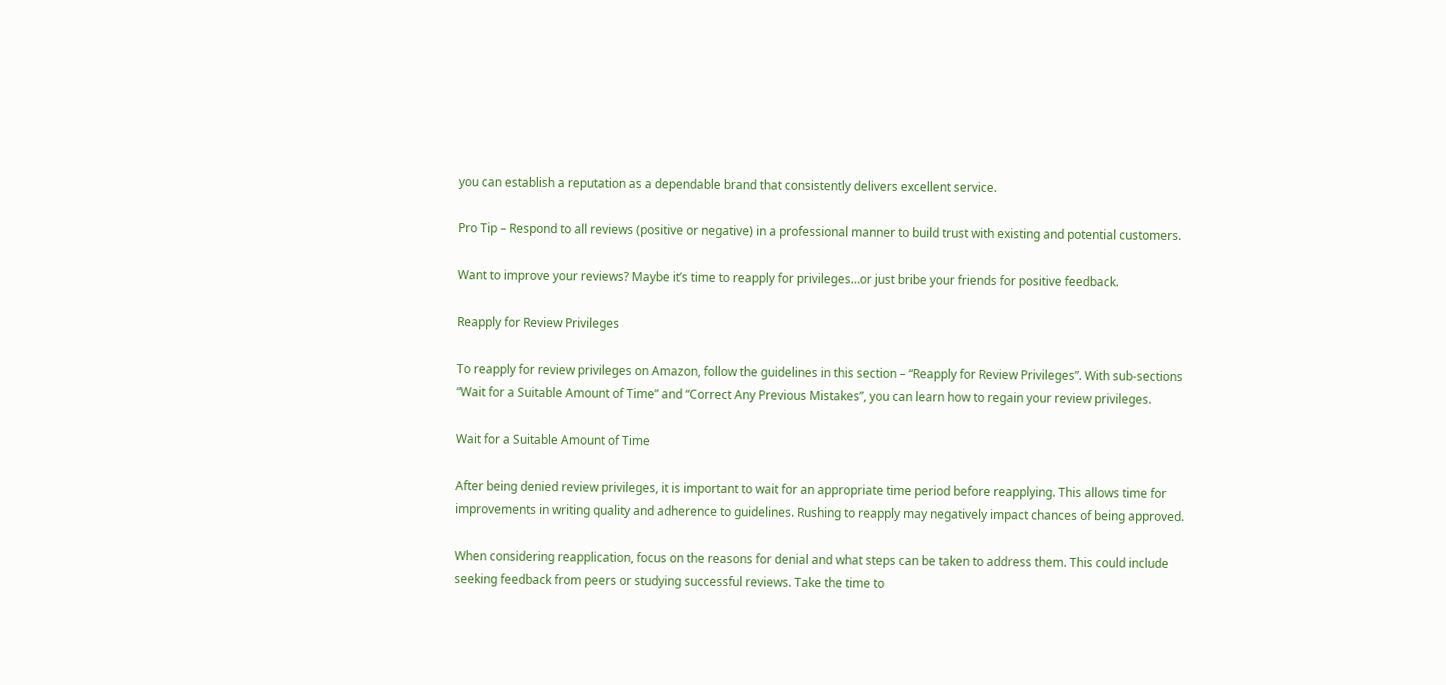you can establish a reputation as a dependable brand that consistently delivers excellent service.

Pro Tip – Respond to all reviews (positive or negative) in a professional manner to build trust with existing and potential customers.

Want to improve your reviews? Maybe it’s time to reapply for privileges…or just bribe your friends for positive feedback.

Reapply for Review Privileges

To reapply for review privileges on Amazon, follow the guidelines in this section – “Reapply for Review Privileges”. With sub-sections “Wait for a Suitable Amount of Time” and “Correct Any Previous Mistakes”, you can learn how to regain your review privileges.

Wait for a Suitable Amount of Time

After being denied review privileges, it is important to wait for an appropriate time period before reapplying. This allows time for improvements in writing quality and adherence to guidelines. Rushing to reapply may negatively impact chances of being approved.

When considering reapplication, focus on the reasons for denial and what steps can be taken to address them. This could include seeking feedback from peers or studying successful reviews. Take the time to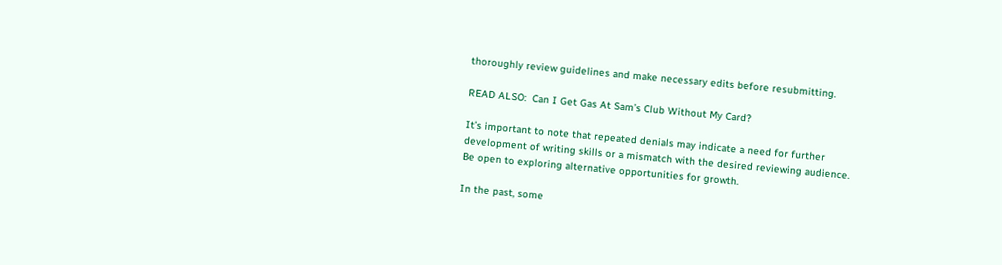thoroughly review guidelines and make necessary edits before resubmitting.

READ ALSO:  Can I Get Gas At Sam’s Club Without My Card?

It’s important to note that repeated denials may indicate a need for further development of writing skills or a mismatch with the desired reviewing audience. Be open to exploring alternative opportunities for growth.

In the past, some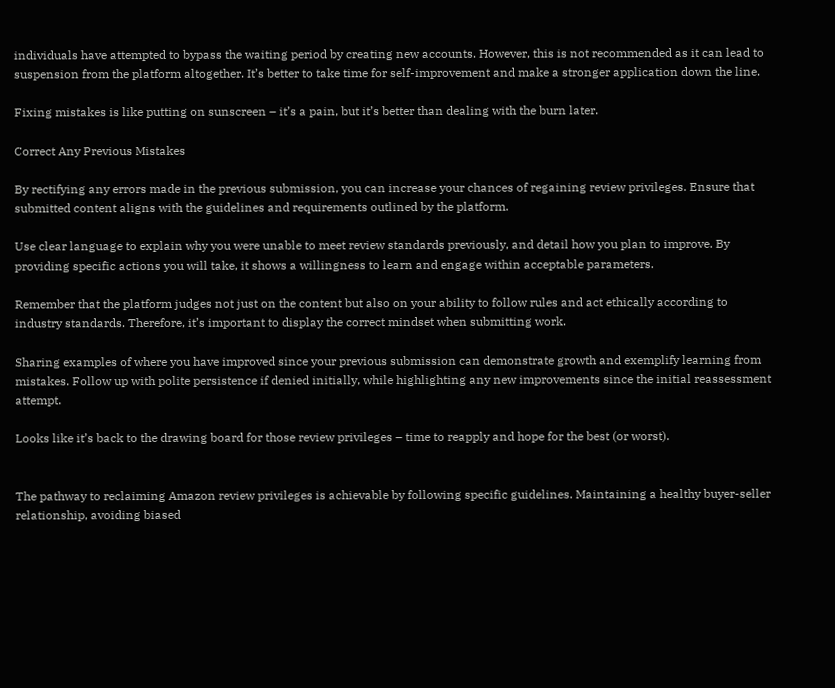individuals have attempted to bypass the waiting period by creating new accounts. However, this is not recommended as it can lead to suspension from the platform altogether. It’s better to take time for self-improvement and make a stronger application down the line.

Fixing mistakes is like putting on sunscreen – it’s a pain, but it’s better than dealing with the burn later.

Correct Any Previous Mistakes

By rectifying any errors made in the previous submission, you can increase your chances of regaining review privileges. Ensure that submitted content aligns with the guidelines and requirements outlined by the platform.

Use clear language to explain why you were unable to meet review standards previously, and detail how you plan to improve. By providing specific actions you will take, it shows a willingness to learn and engage within acceptable parameters.

Remember that the platform judges not just on the content but also on your ability to follow rules and act ethically according to industry standards. Therefore, it’s important to display the correct mindset when submitting work.

Sharing examples of where you have improved since your previous submission can demonstrate growth and exemplify learning from mistakes. Follow up with polite persistence if denied initially, while highlighting any new improvements since the initial reassessment attempt.

Looks like it’s back to the drawing board for those review privileges – time to reapply and hope for the best (or worst).


The pathway to reclaiming Amazon review privileges is achievable by following specific guidelines. Maintaining a healthy buyer-seller relationship, avoiding biased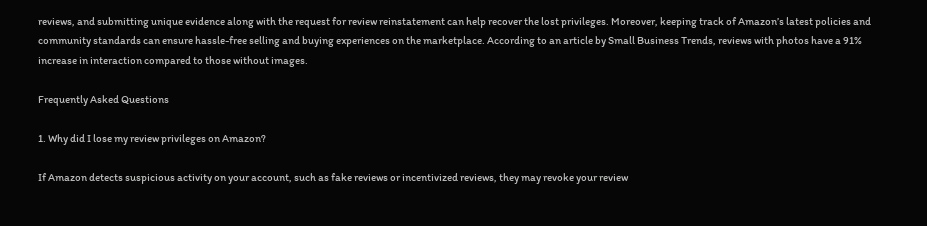reviews, and submitting unique evidence along with the request for review reinstatement can help recover the lost privileges. Moreover, keeping track of Amazon’s latest policies and community standards can ensure hassle-free selling and buying experiences on the marketplace. According to an article by Small Business Trends, reviews with photos have a 91% increase in interaction compared to those without images.

Frequently Asked Questions

1. Why did I lose my review privileges on Amazon?

If Amazon detects suspicious activity on your account, such as fake reviews or incentivized reviews, they may revoke your review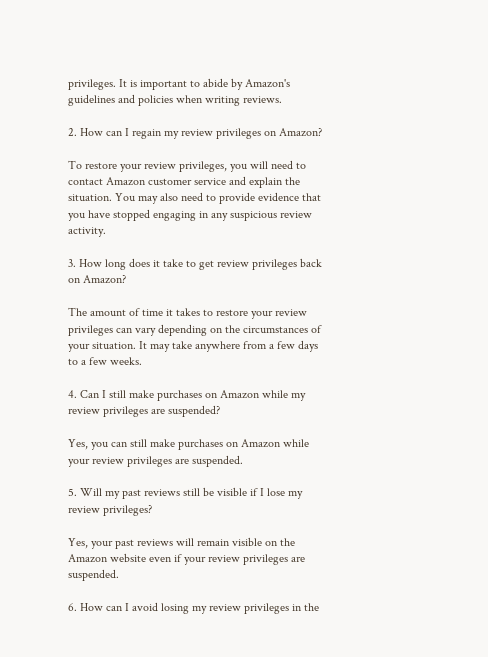privileges. It is important to abide by Amazon's guidelines and policies when writing reviews.

2. How can I regain my review privileges on Amazon?

To restore your review privileges, you will need to contact Amazon customer service and explain the situation. You may also need to provide evidence that you have stopped engaging in any suspicious review activity.

3. How long does it take to get review privileges back on Amazon?

The amount of time it takes to restore your review privileges can vary depending on the circumstances of your situation. It may take anywhere from a few days to a few weeks.

4. Can I still make purchases on Amazon while my review privileges are suspended?

Yes, you can still make purchases on Amazon while your review privileges are suspended.

5. Will my past reviews still be visible if I lose my review privileges?

Yes, your past reviews will remain visible on the Amazon website even if your review privileges are suspended.

6. How can I avoid losing my review privileges in the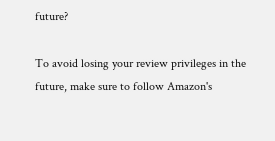future?

To avoid losing your review privileges in the future, make sure to follow Amazon's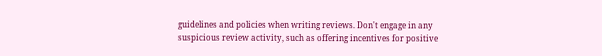guidelines and policies when writing reviews. Don't engage in any suspicious review activity, such as offering incentives for positive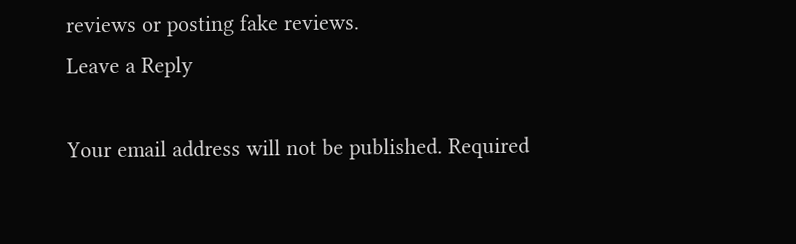reviews or posting fake reviews.
Leave a Reply

Your email address will not be published. Required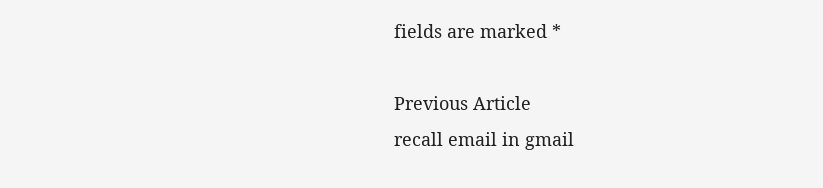fields are marked *

Previous Article
recall email in gmail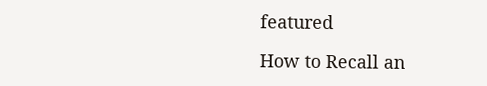featured

How to Recall an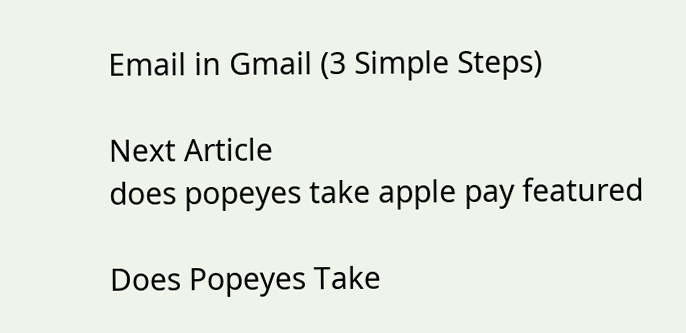Email in Gmail (3 Simple Steps)

Next Article
does popeyes take apple pay featured

Does Popeyes Take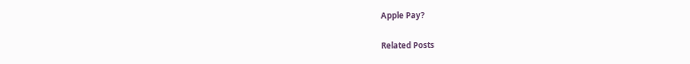Apple Pay?

Related Posts